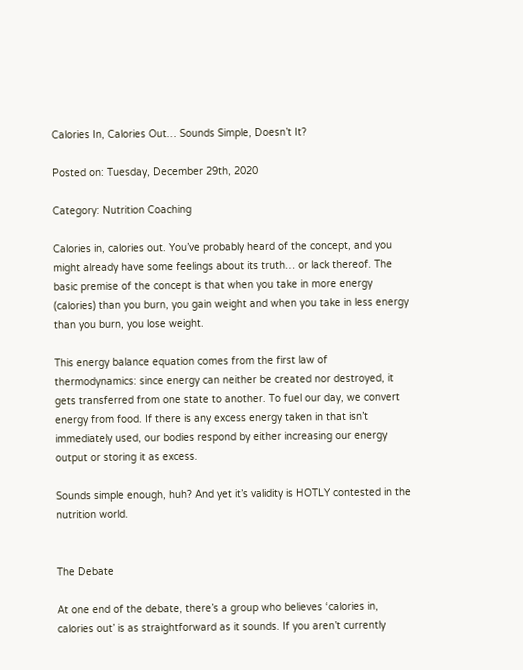Calories In, Calories Out… Sounds Simple, Doesn’t It?

Posted on: Tuesday, December 29th, 2020

Category: Nutrition Coaching

Calories in, calories out. You’ve probably heard of the concept, and you might already have some feelings about its truth… or lack thereof. The basic premise of the concept is that when you take in more energy (calories) than you burn, you gain weight and when you take in less energy than you burn, you lose weight.

This energy balance equation comes from the first law of thermodynamics: since energy can neither be created nor destroyed, it gets transferred from one state to another. To fuel our day, we convert energy from food. If there is any excess energy taken in that isn’t immediately used, our bodies respond by either increasing our energy output or storing it as excess.

Sounds simple enough, huh? And yet it’s validity is HOTLY contested in the nutrition world.


The Debate

At one end of the debate, there’s a group who believes ‘calories in, calories out’ is as straightforward as it sounds. If you aren’t currently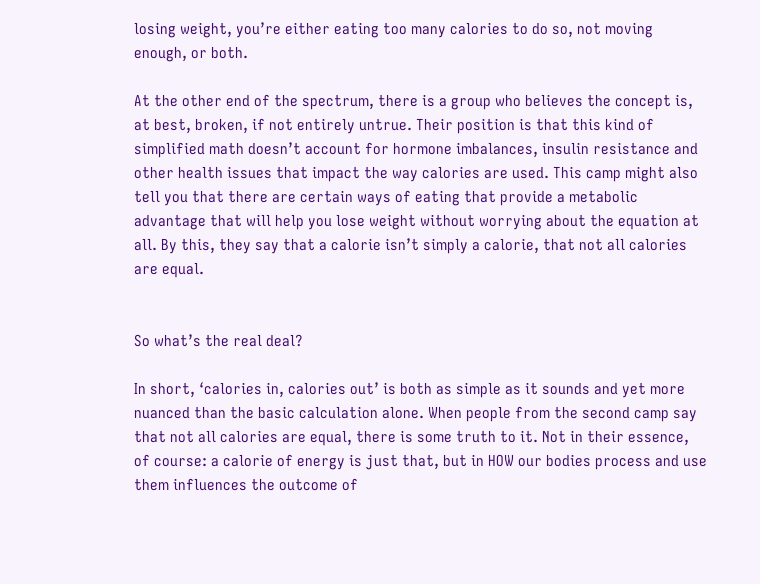losing weight, you’re either eating too many calories to do so, not moving enough, or both.

At the other end of the spectrum, there is a group who believes the concept is, at best, broken, if not entirely untrue. Their position is that this kind of simplified math doesn’t account for hormone imbalances, insulin resistance and other health issues that impact the way calories are used. This camp might also tell you that there are certain ways of eating that provide a metabolic advantage that will help you lose weight without worrying about the equation at all. By this, they say that a calorie isn’t simply a calorie, that not all calories are equal.


So what’s the real deal?

In short, ‘calories in, calories out’ is both as simple as it sounds and yet more nuanced than the basic calculation alone. When people from the second camp say that not all calories are equal, there is some truth to it. Not in their essence, of course: a calorie of energy is just that, but in HOW our bodies process and use them influences the outcome of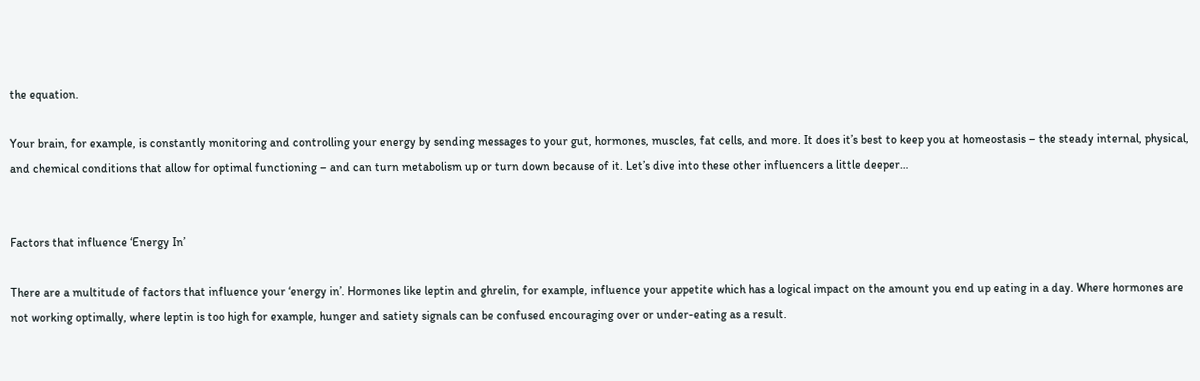the equation.

Your brain, for example, is constantly monitoring and controlling your energy by sending messages to your gut, hormones, muscles, fat cells, and more. It does it’s best to keep you at homeostasis – the steady internal, physical, and chemical conditions that allow for optimal functioning – and can turn metabolism up or turn down because of it. Let’s dive into these other influencers a little deeper…


Factors that influence ‘Energy In’

There are a multitude of factors that influence your ‘energy in’. Hormones like leptin and ghrelin, for example, influence your appetite which has a logical impact on the amount you end up eating in a day. Where hormones are not working optimally, where leptin is too high for example, hunger and satiety signals can be confused encouraging over or under-eating as a result.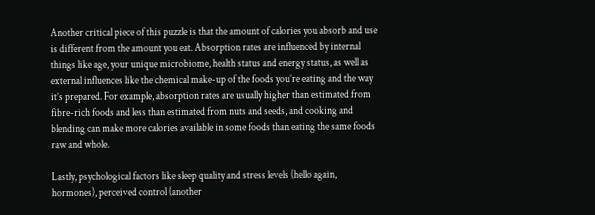Another critical piece of this puzzle is that the amount of calories you absorb and use is different from the amount you eat. Absorption rates are influenced by internal things like age, your unique microbiome, health status and energy status, as well as external influences like the chemical make-up of the foods you’re eating and the way it’s prepared. For example, absorption rates are usually higher than estimated from fibre-rich foods and less than estimated from nuts and seeds, and cooking and blending can make more calories available in some foods than eating the same foods raw and whole.

Lastly, psychological factors like sleep quality and stress levels (hello again, hormones), perceived control (another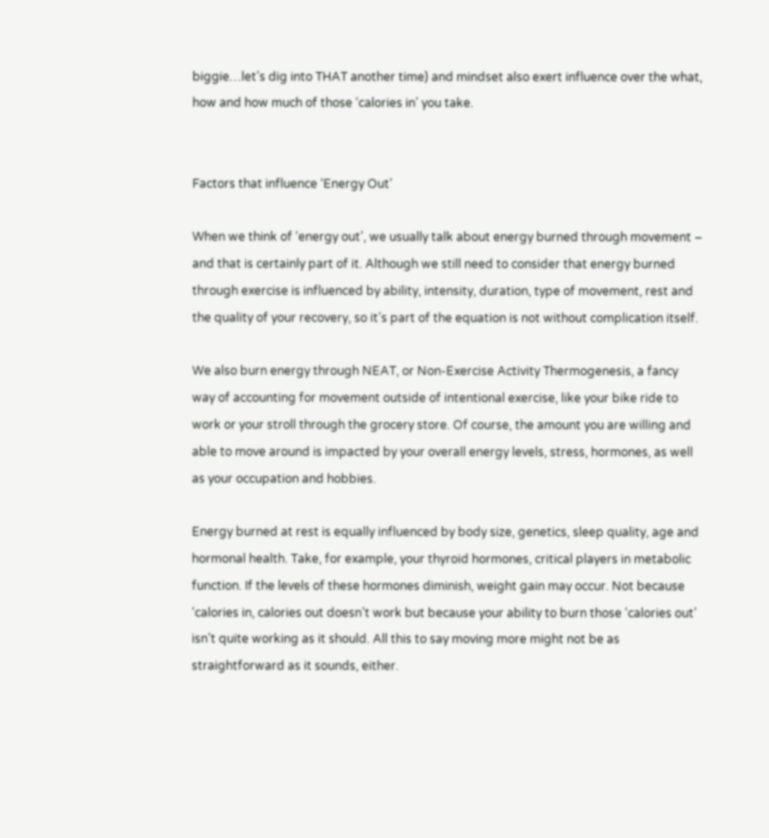biggie…let’s dig into THAT another time) and mindset also exert influence over the what, how and how much of those ‘calories in’ you take.


Factors that influence ‘Energy Out’

When we think of ‘energy out’, we usually talk about energy burned through movement – and that is certainly part of it. Although we still need to consider that energy burned through exercise is influenced by ability, intensity, duration, type of movement, rest and the quality of your recovery, so it’s part of the equation is not without complication itself.

We also burn energy through NEAT, or Non-Exercise Activity Thermogenesis, a fancy way of accounting for movement outside of intentional exercise, like your bike ride to work or your stroll through the grocery store. Of course, the amount you are willing and able to move around is impacted by your overall energy levels, stress, hormones, as well as your occupation and hobbies.

Energy burned at rest is equally influenced by body size, genetics, sleep quality, age and hormonal health. Take, for example, your thyroid hormones, critical players in metabolic function. If the levels of these hormones diminish, weight gain may occur. Not because ‘calories in, calories out doesn’t work but because your ability to burn those ‘calories out’ isn’t quite working as it should. All this to say moving more might not be as straightforward as it sounds, either.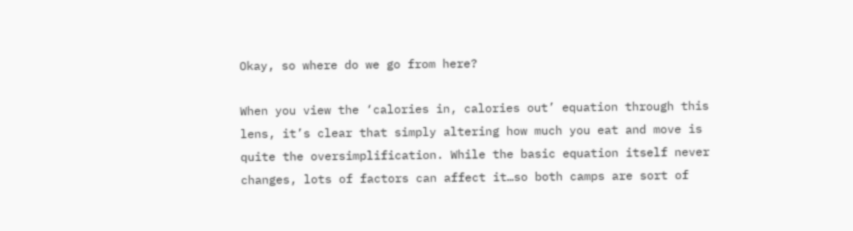Okay, so where do we go from here?

When you view the ‘calories in, calories out’ equation through this lens, it’s clear that simply altering how much you eat and move is quite the oversimplification. While the basic equation itself never changes, lots of factors can affect it…so both camps are sort of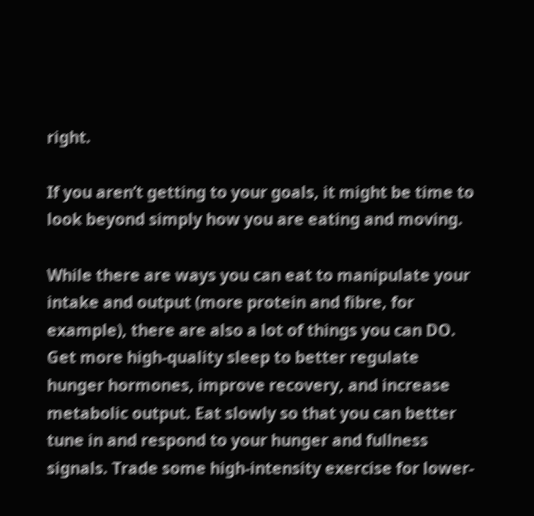right.

If you aren’t getting to your goals, it might be time to look beyond simply how you are eating and moving.

While there are ways you can eat to manipulate your intake and output (more protein and fibre, for example), there are also a lot of things you can DO. Get more high-quality sleep to better regulate hunger hormones, improve recovery, and increase metabolic output. Eat slowly so that you can better tune in and respond to your hunger and fullness signals. Trade some high-intensity exercise for lower-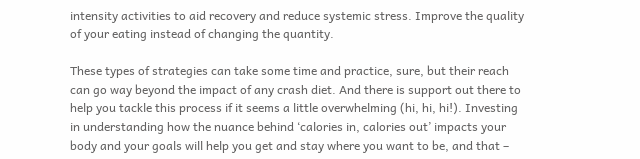intensity activities to aid recovery and reduce systemic stress. Improve the quality of your eating instead of changing the quantity.

These types of strategies can take some time and practice, sure, but their reach can go way beyond the impact of any crash diet. And there is support out there to help you tackle this process if it seems a little overwhelming (hi, hi, hi!). Investing in understanding how the nuance behind ‘calories in, calories out’ impacts your body and your goals will help you get and stay where you want to be, and that –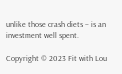unlike those crash diets – is an investment well spent.

Copyright © 2023 Fit with Lou